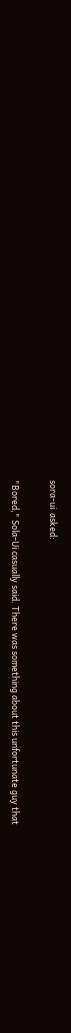sora-ui  asked:

"Bored," Sola-Ui casually said. There was something about this unfortunate guy that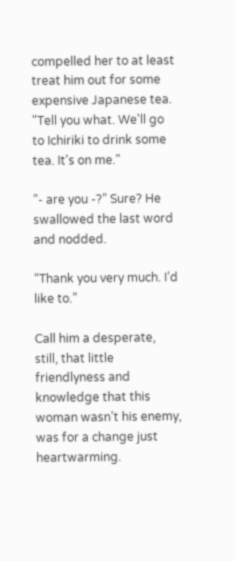compelled her to at least treat him out for some expensive Japanese tea. "Tell you what. We'll go to Ichiriki to drink some tea. It's on me."

”- are you -?” Sure? He swallowed the last word and nodded.

“Thank you very much. I’d like to.”

Call him a desperate, still, that little friendlyness and knowledge that this woman wasn’t his enemy, was for a change just heartwarming.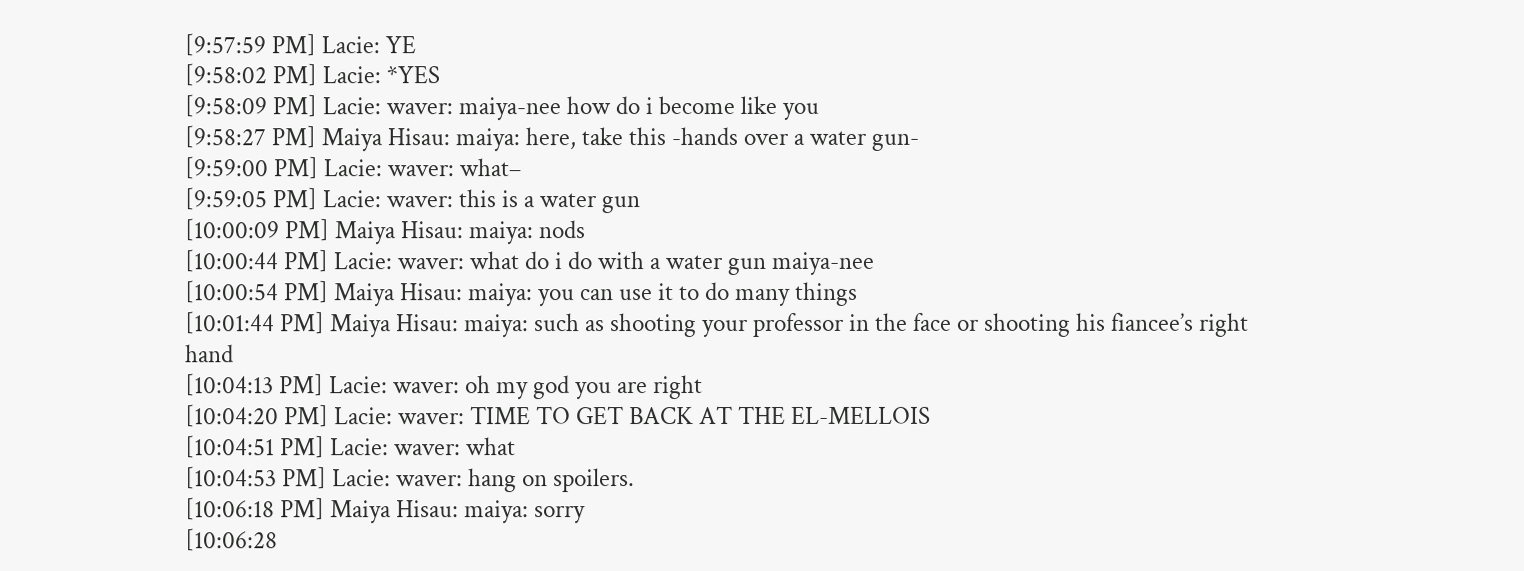[9:57:59 PM] Lacie: YE
[9:58:02 PM] Lacie: *YES
[9:58:09 PM] Lacie: waver: maiya-nee how do i become like you
[9:58:27 PM] Maiya Hisau: maiya: here, take this -hands over a water gun-
[9:59:00 PM] Lacie: waver: what–
[9:59:05 PM] Lacie: waver: this is a water gun
[10:00:09 PM] Maiya Hisau: maiya: nods
[10:00:44 PM] Lacie: waver: what do i do with a water gun maiya-nee
[10:00:54 PM] Maiya Hisau: maiya: you can use it to do many things
[10:01:44 PM] Maiya Hisau: maiya: such as shooting your professor in the face or shooting his fiancee’s right hand
[10:04:13 PM] Lacie: waver: oh my god you are right
[10:04:20 PM] Lacie: waver: TIME TO GET BACK AT THE EL-MELLOIS
[10:04:51 PM] Lacie: waver: what
[10:04:53 PM] Lacie: waver: hang on spoilers.
[10:06:18 PM] Maiya Hisau: maiya: sorry
[10:06:28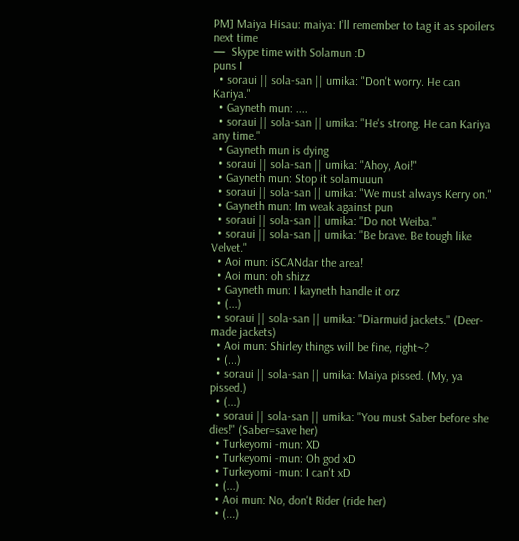PM] Maiya Hisau: maiya: I’ll remember to tag it as spoilers next time
—  Skype time with Solamun :D
puns I
  • soraui || sola-san || umika: "Don't worry. He can Kariya."
  • Gayneth mun: ....
  • soraui || sola-san || umika: "He's strong. He can Kariya any time."
  • Gayneth mun is dying
  • soraui || sola-san || umika: "Ahoy, Aoi!"
  • Gayneth mun: Stop it solamuuun
  • soraui || sola-san || umika: "We must always Kerry on."
  • Gayneth mun: Im weak against pun
  • soraui || sola-san || umika: "Do not Weiba."
  • soraui || sola-san || umika: "Be brave. Be tough like Velvet."
  • Aoi mun: iSCANdar the area!
  • Aoi mun: oh shizz
  • Gayneth mun: I kayneth handle it orz
  • (...)
  • soraui || sola-san || umika: "Diarmuid jackets." (Deer-made jackets)
  • Aoi mun: Shirley things will be fine, right~?
  • (...)
  • soraui || sola-san || umika: Maiya pissed. (My, ya pissed.)
  • (...)
  • soraui || sola-san || umika: "You must Saber before she dies!" (Saber=save her)
  • Turkeyomi -mun: XD
  • Turkeyomi -mun: Oh god xD
  • Turkeyomi -mun: I can't xD
  • (...)
  • Aoi mun: No, don't Rider (ride her)
  • (...)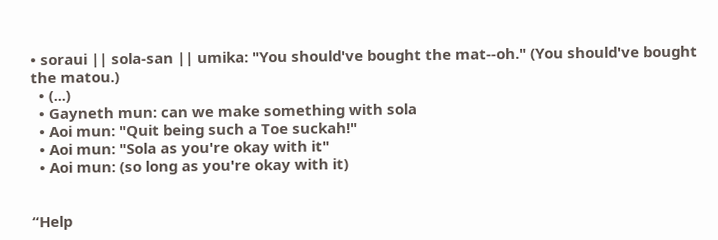• soraui || sola-san || umika: "You should've bought the mat--oh." (You should've bought the matou.)
  • (...)
  • Gayneth mun: can we make something with sola
  • Aoi mun: "Quit being such a Toe suckah!"
  • Aoi mun: "Sola as you're okay with it"
  • Aoi mun: (so long as you're okay with it)


“Help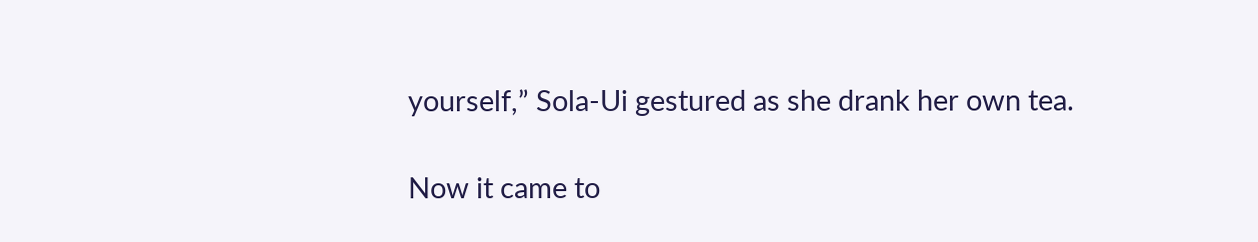yourself,” Sola-Ui gestured as she drank her own tea.

Now it came to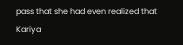pass that she had even realized that Kariya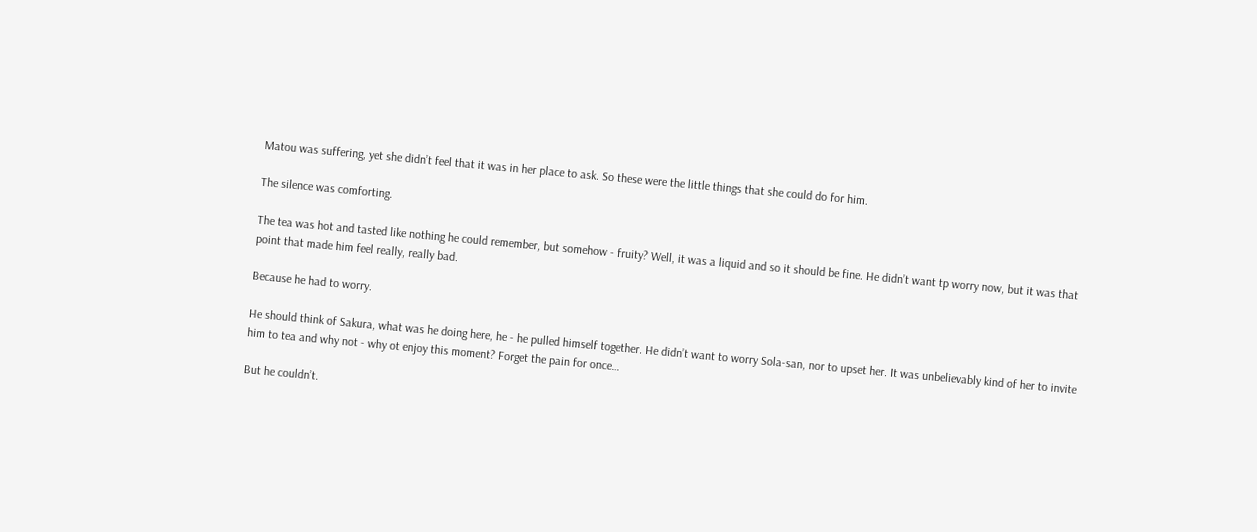Matou was suffering, yet she didn’t feel that it was in her place to ask. So these were the little things that she could do for him.

The silence was comforting.

The tea was hot and tasted like nothing he could remember, but somehow - fruity? Well, it was a liquid and so it should be fine. He didn’t want tp worry now, but it was that point that made him feel really, really bad.

Because he had to worry.

He should think of Sakura, what was he doing here, he - he pulled himself together. He didn’t want to worry Sola-san, nor to upset her. It was unbelievably kind of her to invite him to tea and why not - why ot enjoy this moment? Forget the pain for once…

But he couldn’t.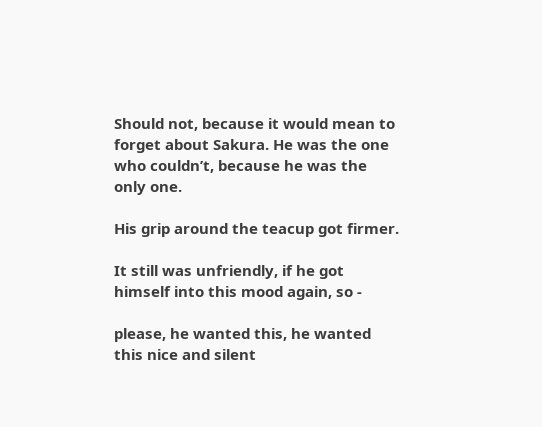Should not, because it would mean to forget about Sakura. He was the one who couldn’t, because he was the only one.

His grip around the teacup got firmer.

It still was unfriendly, if he got himself into this mood again, so -

please, he wanted this, he wanted this nice and silent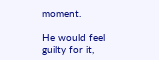moment.

He would feel guilty for it,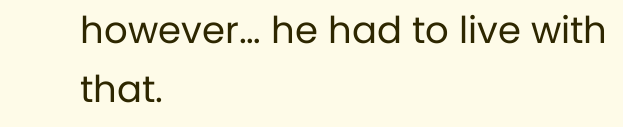however… he had to live with that.